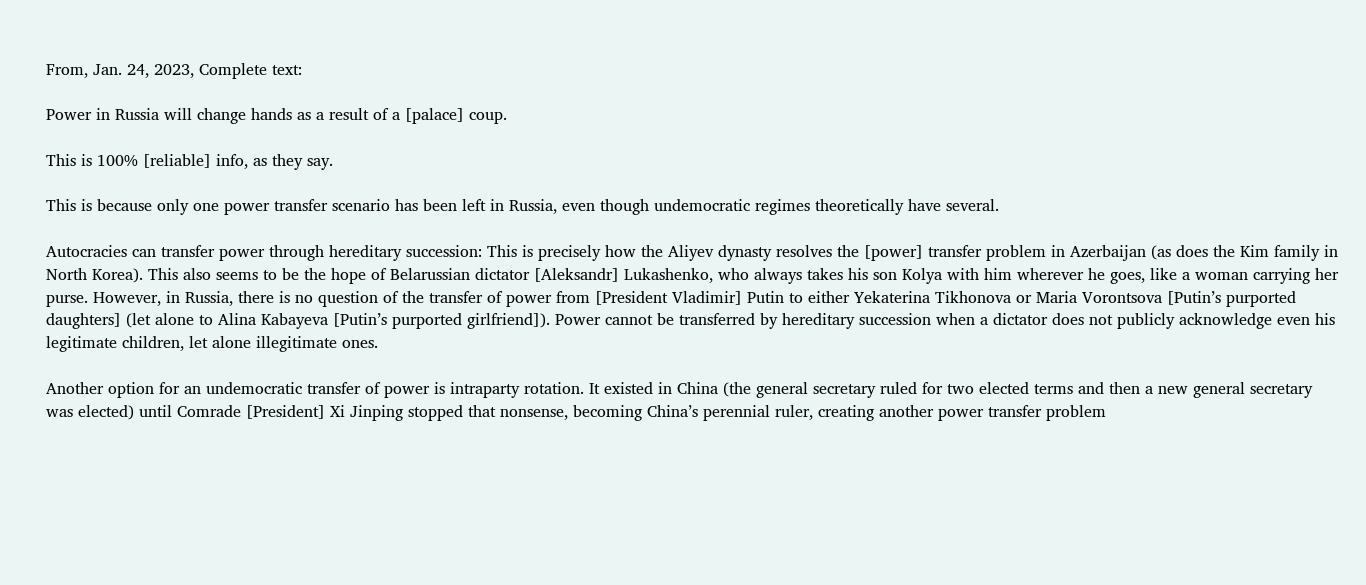From, Jan. 24, 2023, Complete text:

Power in Russia will change hands as a result of a [palace] coup.

This is 100% [reliable] info, as they say.

This is because only one power transfer scenario has been left in Russia, even though undemocratic regimes theoretically have several.

Autocracies can transfer power through hereditary succession: This is precisely how the Aliyev dynasty resolves the [power] transfer problem in Azerbaijan (as does the Kim family in North Korea). This also seems to be the hope of Belarussian dictator [Aleksandr] Lukashenko, who always takes his son Kolya with him wherever he goes, like a woman carrying her purse. However, in Russia, there is no question of the transfer of power from [President Vladimir] Putin to either Yekaterina Tikhonova or Maria Vorontsova [Putin’s purported daughters] (let alone to Alina Kabayeva [Putin’s purported girlfriend]). Power cannot be transferred by hereditary succession when a dictator does not publicly acknowledge even his legitimate children, let alone illegitimate ones.

Another option for an undemocratic transfer of power is intraparty rotation. It existed in China (the general secretary ruled for two elected terms and then a new general secretary was elected) until Comrade [President] Xi Jinping stopped that nonsense, becoming China’s perennial ruler, creating another power transfer problem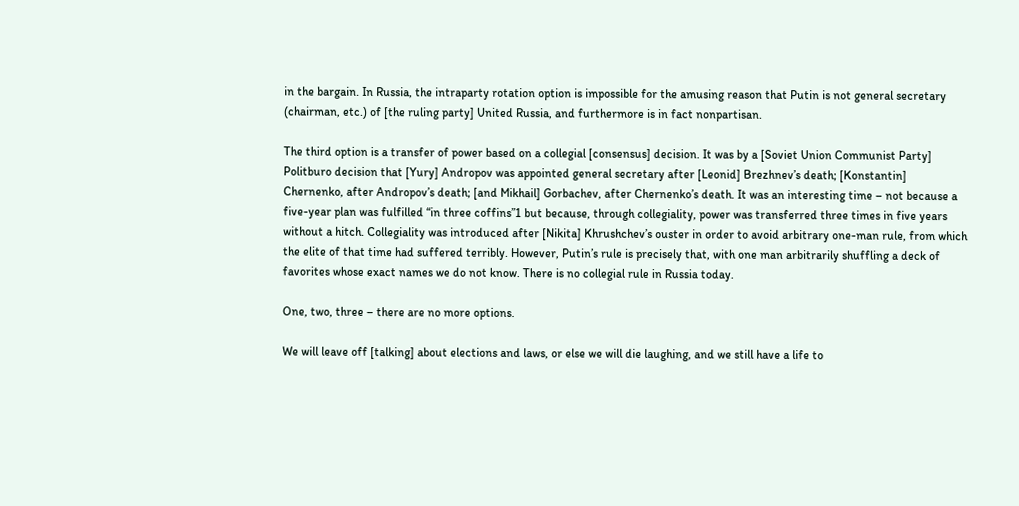in the bargain. In Russia, the intraparty rotation option is impossible for the amusing reason that Putin is not general secretary (chairman, etc.) of [the ruling party] United Russia, and furthermore is in fact nonpartisan.

The third option is a transfer of power based on a collegial [consensus] decision. It was by a [Soviet Union Communist Party] Politburo decision that [Yury] Andropov was appointed general secretary after [Leonid] Brezhnev’s death; [Konstantin] Chernenko, after Andropov’s death; [and Mikhail] Gorbachev, after Chernenko’s death. It was an interesting time – not because a five-year plan was fulfilled “in three coffins”1 but because, through collegiality, power was transferred three times in five years without a hitch. Collegiality was introduced after [Nikita] Khrushchev’s ouster in order to avoid arbitrary one-man rule, from which the elite of that time had suffered terribly. However, Putin’s rule is precisely that, with one man arbitrarily shuffling a deck of favorites whose exact names we do not know. There is no collegial rule in Russia today.

One, two, three – there are no more options.

We will leave off [talking] about elections and laws, or else we will die laughing, and we still have a life to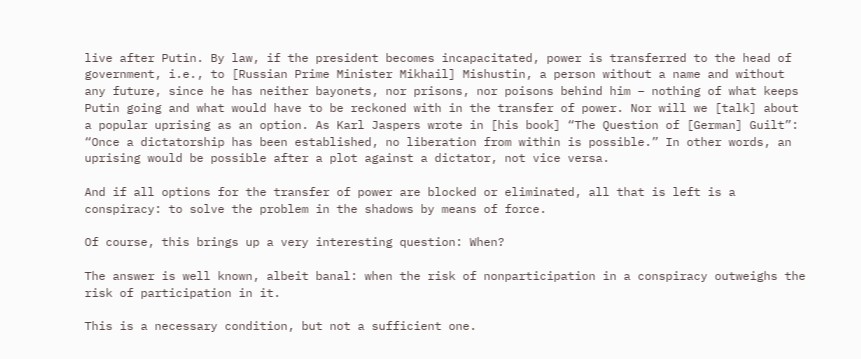live after Putin. By law, if the president becomes incapacitated, power is transferred to the head of government, i.e., to [Russian Prime Minister Mikhail] Mishustin, a person without a name and without any future, since he has neither bayonets, nor prisons, nor poisons behind him – nothing of what keeps Putin going and what would have to be reckoned with in the transfer of power. Nor will we [talk] about a popular uprising as an option. As Karl Jaspers wrote in [his book] “The Question of [German] Guilt”: “Once a dictatorship has been established, no liberation from within is possible.” In other words, an uprising would be possible after a plot against a dictator, not vice versa.

And if all options for the transfer of power are blocked or eliminated, all that is left is a conspiracy: to solve the problem in the shadows by means of force.

Of course, this brings up a very interesting question: When?

The answer is well known, albeit banal: when the risk of nonparticipation in a conspiracy outweighs the risk of participation in it.

This is a necessary condition, but not a sufficient one.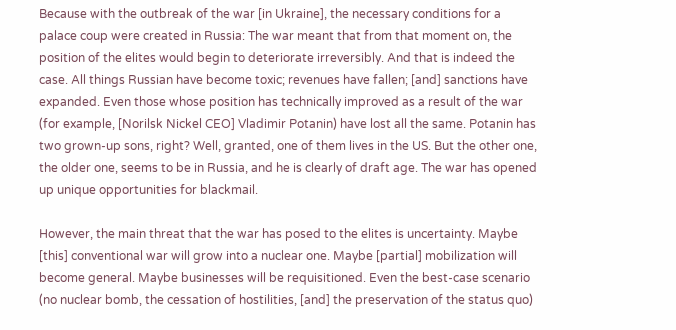Because with the outbreak of the war [in Ukraine], the necessary conditions for a palace coup were created in Russia: The war meant that from that moment on, the position of the elites would begin to deteriorate irreversibly. And that is indeed the case. All things Russian have become toxic; revenues have fallen; [and] sanctions have expanded. Even those whose position has technically improved as a result of the war (for example, [Norilsk Nickel CEO] Vladimir Potanin) have lost all the same. Potanin has two grown-up sons, right? Well, granted, one of them lives in the US. But the other one, the older one, seems to be in Russia, and he is clearly of draft age. The war has opened up unique opportunities for blackmail.

However, the main threat that the war has posed to the elites is uncertainty. Maybe [this] conventional war will grow into a nuclear one. Maybe [partial] mobilization will become general. Maybe businesses will be requisitioned. Even the best-case scenario (no nuclear bomb, the cessation of hostilities, [and] the preservation of the status quo)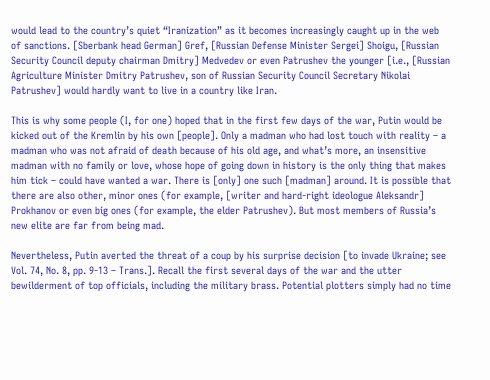would lead to the country’s quiet “Iranization” as it becomes increasingly caught up in the web of sanctions. [Sberbank head German] Gref, [Russian Defense Minister Sergei] Shoigu, [Russian Security Council deputy chairman Dmitry] Medvedev or even Patrushev the younger [i.e., [Russian Agriculture Minister Dmitry Patrushev, son of Russian Security Council Secretary Nikolai Patrushev] would hardly want to live in a country like Iran.

This is why some people (I, for one) hoped that in the first few days of the war, Putin would be kicked out of the Kremlin by his own [people]. Only a madman who had lost touch with reality – a madman who was not afraid of death because of his old age, and what’s more, an insensitive madman with no family or love, whose hope of going down in history is the only thing that makes him tick – could have wanted a war. There is [only] one such [madman] around. It is possible that there are also other, minor ones (for example, [writer and hard-right ideologue Aleksandr] Prokhanov or even big ones (for example, the elder Patrushev). But most members of Russia’s new elite are far from being mad.

Nevertheless, Putin averted the threat of a coup by his surprise decision [to invade Ukraine; see Vol. 74, No. 8, pp. 9‑13 – Trans.]. Recall the first several days of the war and the utter bewilderment of top officials, including the military brass. Potential plotters simply had no time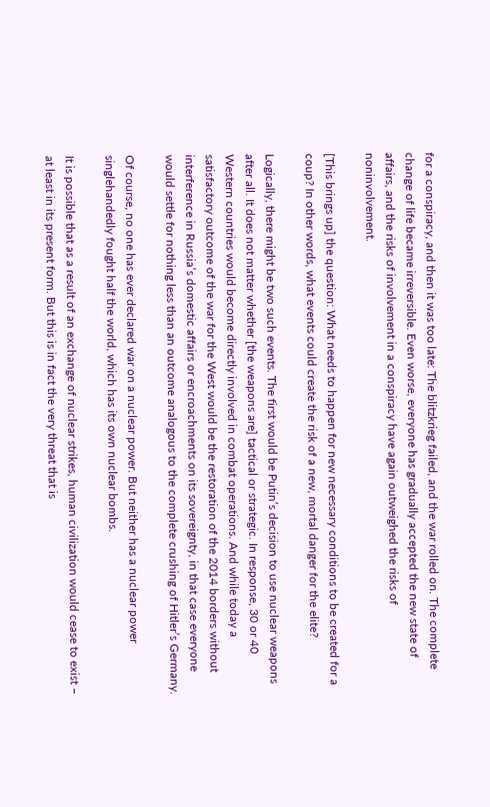for a conspiracy, and then it was too late: The blitzkrieg failed, and the war rolled on. The complete change of life became irreversible. Even worse, everyone has gradually accepted the new state of affairs, and the risks of involvement in a conspiracy have again outweighed the risks of noninvolvement.

[This brings up] the question: What needs to happen for new necessary conditions to be created for a coup? In other words, what events could create the risk of a new, mortal danger for the elite?

Logically, there might be two such events. The first would be Putin’s decision to use nuclear weapons after all. It does not matter whether [the weapons are] tactical or strategic. In response, 30 or 40 Western countries would become directly involved in combat operations. And while today a satisfactory outcome of the war for the West would be the restoration of the 2014 borders without interference in Russia’s domestic affairs or encroachments on its sovereignty, in that case everyone would settle for nothing less than an outcome analogous to the complete crushing of Hitler’s Germany.

Of course, no one has ever declared war on a nuclear power. But neither has a nuclear power singlehandedly fought half the world, which has its own nuclear bombs.

It is possible that as a result of an exchange of nuclear strikes, human civilization would cease to exist – at least in its present form. But this is in fact the very threat that is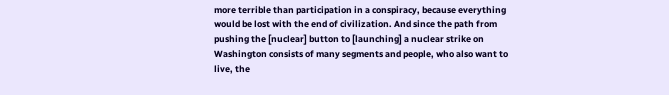more terrible than participation in a conspiracy, because everything would be lost with the end of civilization. And since the path from pushing the [nuclear] button to [launching] a nuclear strike on Washington consists of many segments and people, who also want to live, the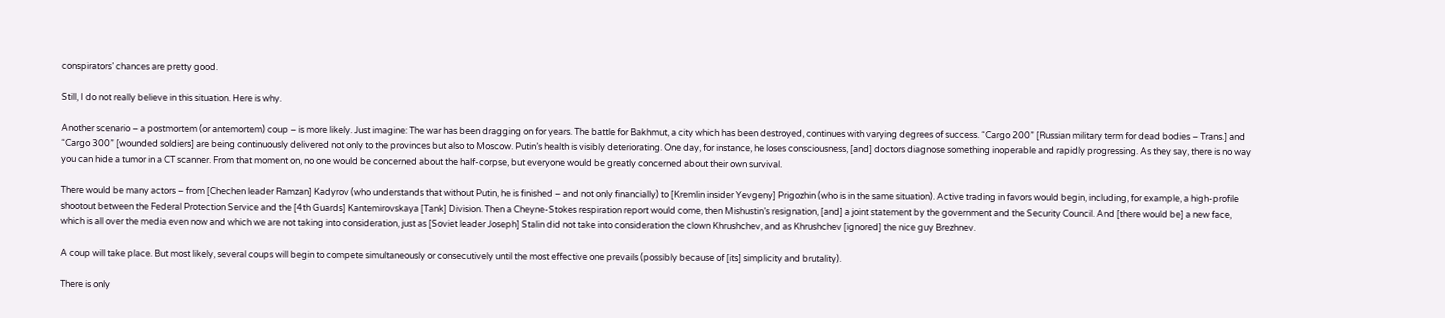conspirators’ chances are pretty good.

Still, I do not really believe in this situation. Here is why.

Another scenario – a postmortem (or antemortem) coup – is more likely. Just imagine: The war has been dragging on for years. The battle for Bakhmut, a city which has been destroyed, continues with varying degrees of success. “Cargo 200” [Russian military term for dead bodies – Trans.] and “Cargo 300” [wounded soldiers] are being continuously delivered not only to the provinces but also to Moscow. Putin’s health is visibly deteriorating. One day, for instance, he loses consciousness, [and] doctors diagnose something inoperable and rapidly progressing. As they say, there is no way you can hide a tumor in a CT scanner. From that moment on, no one would be concerned about the half-corpse, but everyone would be greatly concerned about their own survival.

There would be many actors – from [Chechen leader Ramzan] Kadyrov (who understands that without Putin, he is finished – and not only financially) to [Kremlin insider Yevgeny] Prigozhin (who is in the same situation). Active trading in favors would begin, including, for example, a high-profile shootout between the Federal Protection Service and the [4th Guards] Kantemirovskaya [Tank] Division. Then a Cheyne-Stokes respiration report would come, then Mishustin’s resignation, [and] a joint statement by the government and the Security Council. And [there would be] a new face, which is all over the media even now and which we are not taking into consideration, just as [Soviet leader Joseph] Stalin did not take into consideration the clown Khrushchev, and as Khrushchev [ignored] the nice guy Brezhnev.

A coup will take place. But most likely, several coups will begin to compete simultaneously or consecutively until the most effective one prevails (possibly because of [its] simplicity and brutality).

There is only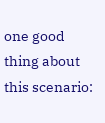one good thing about this scenario: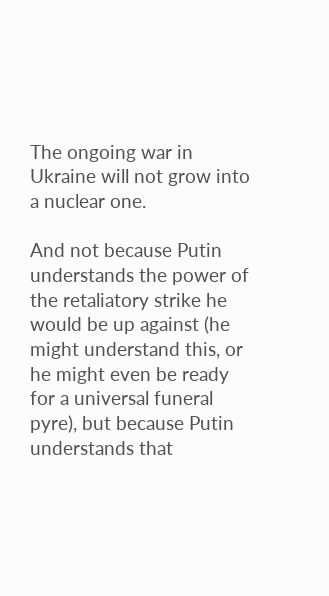The ongoing war in Ukraine will not grow into a nuclear one.

And not because Putin understands the power of the retaliatory strike he would be up against (he might understand this, or he might even be ready for a universal funeral pyre), but because Putin understands that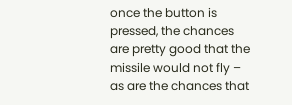once the button is pressed, the chances are pretty good that the missile would not fly – as are the chances that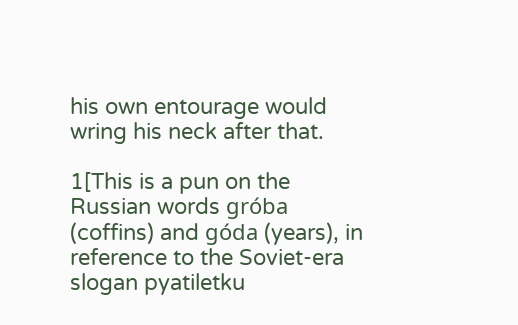his own entourage would wring his neck after that.

1[This is a pun on the Russian words gróba (coffins) and góda (years), in reference to the Soviet-era slogan pyatiletku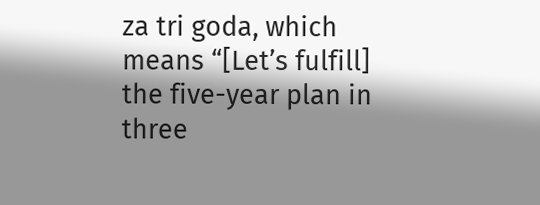za tri goda, which means “[Let’s fulfill] the five-year plan in three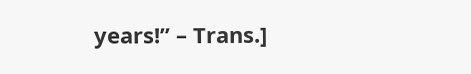years!” – Trans.]